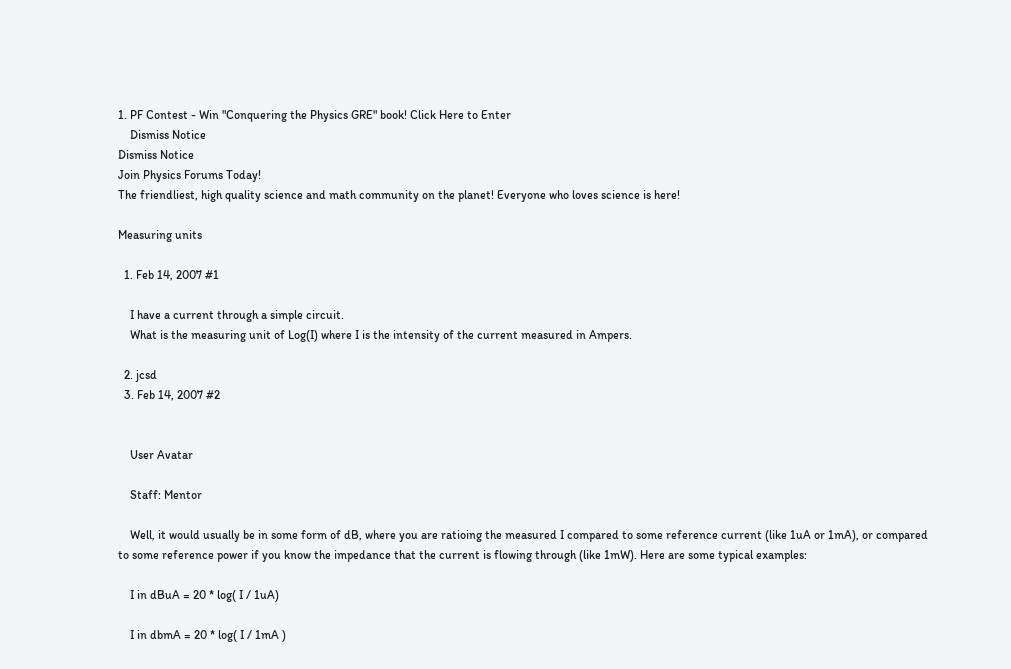1. PF Contest - Win "Conquering the Physics GRE" book! Click Here to Enter
    Dismiss Notice
Dismiss Notice
Join Physics Forums Today!
The friendliest, high quality science and math community on the planet! Everyone who loves science is here!

Measuring units

  1. Feb 14, 2007 #1

    I have a current through a simple circuit.
    What is the measuring unit of Log(I) where I is the intensity of the current measured in Ampers.

  2. jcsd
  3. Feb 14, 2007 #2


    User Avatar

    Staff: Mentor

    Well, it would usually be in some form of dB, where you are ratioing the measured I compared to some reference current (like 1uA or 1mA), or compared to some reference power if you know the impedance that the current is flowing through (like 1mW). Here are some typical examples:

    I in dBuA = 20 * log( I / 1uA)

    I in dbmA = 20 * log( I / 1mA )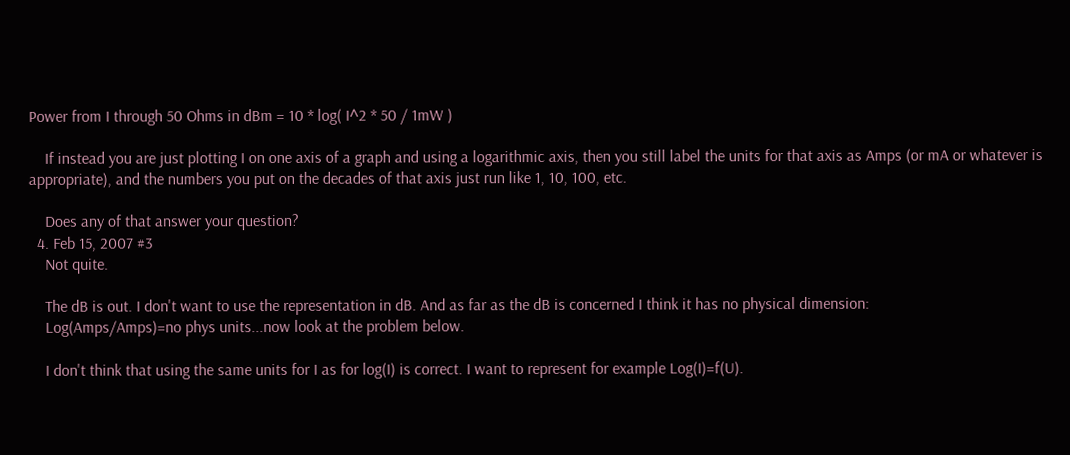Power from I through 50 Ohms in dBm = 10 * log( I^2 * 50 / 1mW )

    If instead you are just plotting I on one axis of a graph and using a logarithmic axis, then you still label the units for that axis as Amps (or mA or whatever is appropriate), and the numbers you put on the decades of that axis just run like 1, 10, 100, etc.

    Does any of that answer your question?
  4. Feb 15, 2007 #3
    Not quite.

    The dB is out. I don't want to use the representation in dB. And as far as the dB is concerned I think it has no physical dimension:
    Log(Amps/Amps)=no phys units...now look at the problem below.

    I don't think that using the same units for I as for log(I) is correct. I want to represent for example Log(I)=f(U).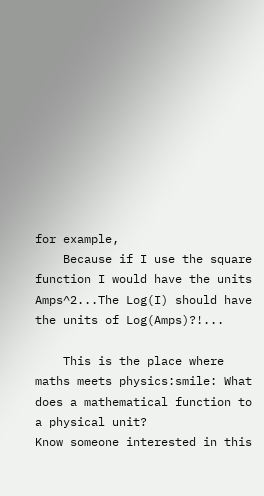for example,
    Because if I use the square function I would have the units Amps^2...The Log(I) should have the units of Log(Amps)?!...

    This is the place where maths meets physics:smile: What does a mathematical function to a physical unit?
Know someone interested in this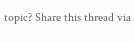topic? Share this thread via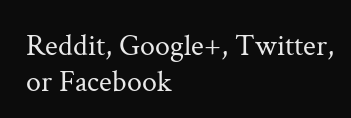Reddit, Google+, Twitter, or Facebook